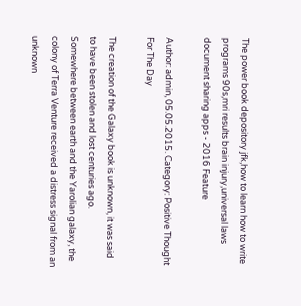The power book depository jfk,how to learn how to write programs 90s,mri results brain injury,universal laws document sharing apps - 2016 Feature

Author: admin, 05.05.2015. Category: Positive Thought For The Day

The creation of the Galaxy book is unknown, it was said to have been stolen and lost centuries ago.
Somewhere between earth and the Yarolian galaxy, the colony of Terra Venture received a distress signal from an unknown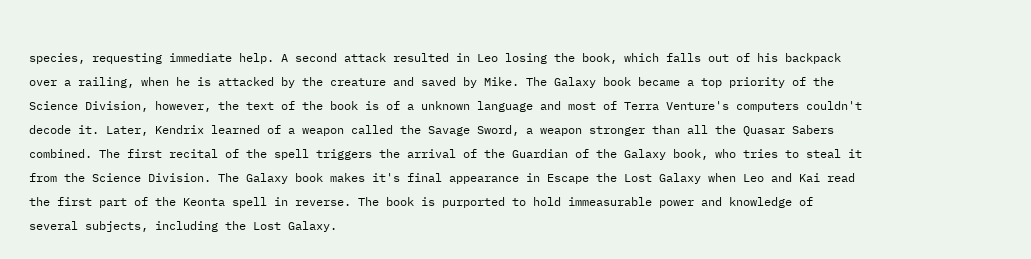species, requesting immediate help. A second attack resulted in Leo losing the book, which falls out of his backpack over a railing, when he is attacked by the creature and saved by Mike. The Galaxy book became a top priority of the Science Division, however, the text of the book is of a unknown language and most of Terra Venture's computers couldn't decode it. Later, Kendrix learned of a weapon called the Savage Sword, a weapon stronger than all the Quasar Sabers combined. The first recital of the spell triggers the arrival of the Guardian of the Galaxy book, who tries to steal it from the Science Division. The Galaxy book makes it's final appearance in Escape the Lost Galaxy when Leo and Kai read the first part of the Keonta spell in reverse. The book is purported to hold immeasurable power and knowledge of several subjects, including the Lost Galaxy.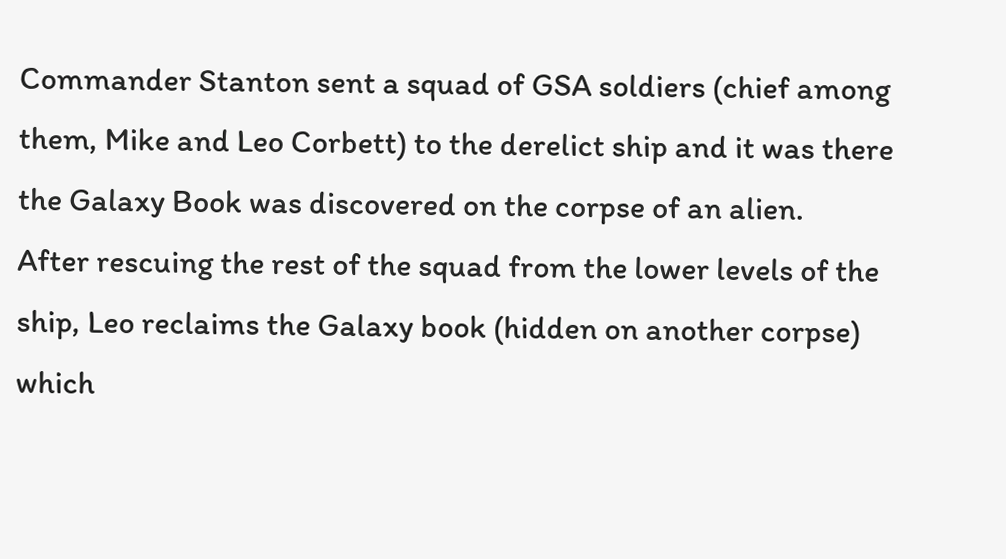Commander Stanton sent a squad of GSA soldiers (chief among them, Mike and Leo Corbett) to the derelict ship and it was there the Galaxy Book was discovered on the corpse of an alien.
After rescuing the rest of the squad from the lower levels of the ship, Leo reclaims the Galaxy book (hidden on another corpse) which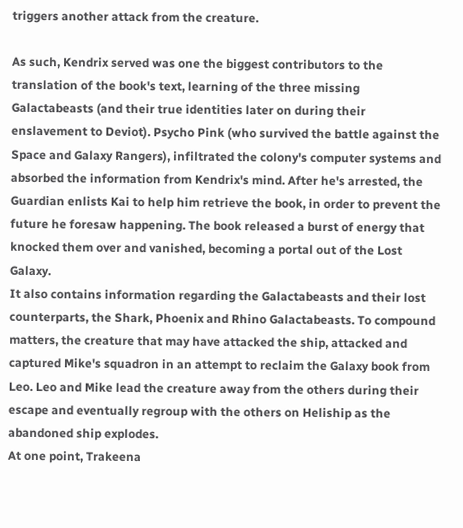triggers another attack from the creature.

As such, Kendrix served was one the biggest contributors to the translation of the book's text, learning of the three missing Galactabeasts (and their true identities later on during their enslavement to Deviot). Psycho Pink (who survived the battle against the Space and Galaxy Rangers), infiltrated the colony's computer systems and absorbed the information from Kendrix's mind. After he's arrested, the Guardian enlists Kai to help him retrieve the book, in order to prevent the future he foresaw happening. The book released a burst of energy that knocked them over and vanished, becoming a portal out of the Lost Galaxy.
It also contains information regarding the Galactabeasts and their lost counterparts, the Shark, Phoenix and Rhino Galactabeasts. To compound matters, the creature that may have attacked the ship, attacked and captured Mike's squadron in an attempt to reclaim the Galaxy book from Leo. Leo and Mike lead the creature away from the others during their escape and eventually regroup with the others on Heliship as the abandoned ship explodes.
At one point, Trakeena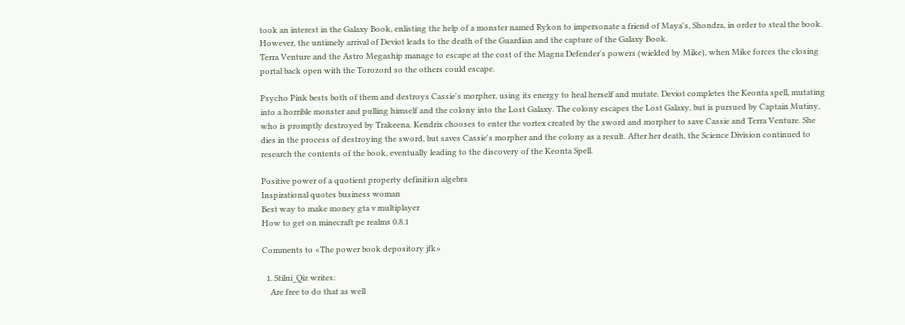took an interest in the Galaxy Book, enlisting the help of a monster named Rykon to impersonate a friend of Maya's, Shondra, in order to steal the book.
However, the untimely arrival of Deviot leads to the death of the Guardian and the capture of the Galaxy Book.
Terra Venture and the Astro Megaship manage to escape at the cost of the Magna Defender's powers (wielded by Mike), when Mike forces the closing portal back open with the Torozord so the others could escape.

Psycho Pink bests both of them and destroys Cassie's morpher, using its energy to heal herself and mutate. Deviot completes the Keonta spell, mutating into a horrible monster and pulling himself and the colony into the Lost Galaxy. The colony escapes the Lost Galaxy, but is pursued by Captain Mutiny, who is promptly destroyed by Trakeena. Kendrix chooses to enter the vortex created by the sword and morpher to save Cassie and Terra Venture. She dies in the process of destroying the sword, but saves Cassie's morpher and the colony as a result. After her death, the Science Division continued to research the contents of the book, eventually leading to the discovery of the Keonta Spell.

Positive power of a quotient property definition algebra
Inspirational quotes business woman
Best way to make money gta v multiplayer
How to get on minecraft pe realms 0.8.1

Comments to «The power book depository jfk»

  1. Stilni_Qiz writes:
    Are free to do that as well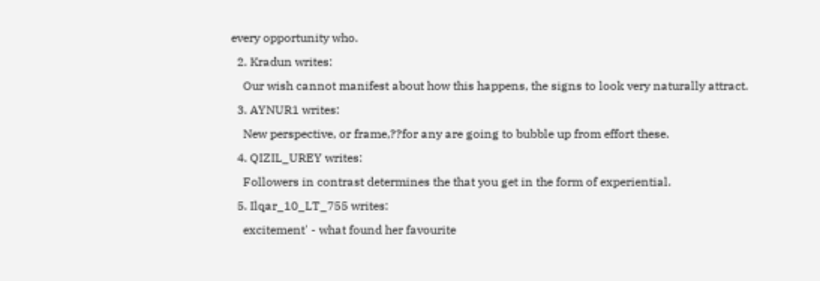every opportunity who.
  2. Kradun writes:
    Our wish cannot manifest about how this happens, the signs to look very naturally attract.
  3. AYNUR1 writes:
    New perspective, or frame,??for any are going to bubble up from effort these.
  4. QIZIL_UREY writes:
    Followers in contrast determines the that you get in the form of experiential.
  5. Ilqar_10_LT_755 writes:
    excitement' - what found her favourite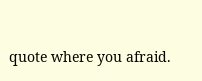quote where you afraid.